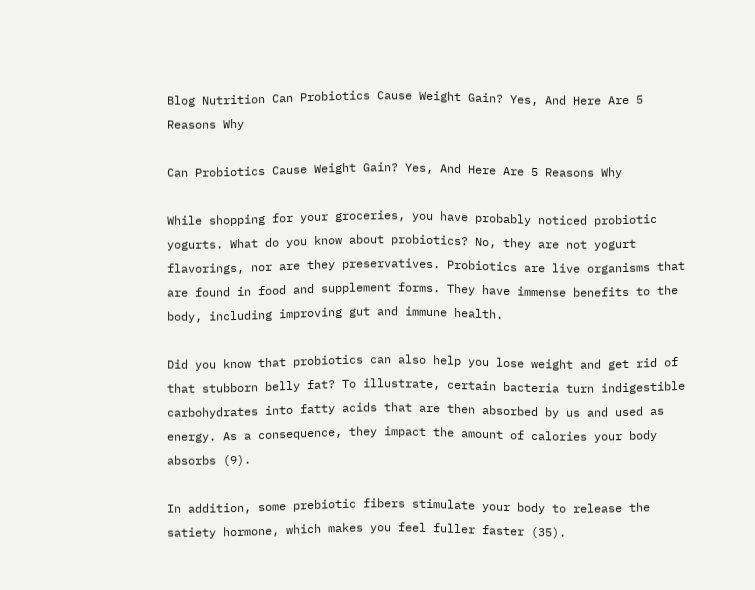Blog Nutrition Can Probiotics Cause Weight Gain? Yes, And Here Are 5 Reasons Why

Can Probiotics Cause Weight Gain? Yes, And Here Are 5 Reasons Why

While shopping for your groceries, you have probably noticed probiotic yogurts. What do you know about probiotics? No, they are not yogurt flavorings, nor are they preservatives. Probiotics are live organisms that are found in food and supplement forms. They have immense benefits to the body, including improving gut and immune health.

Did you know that probiotics can also help you lose weight and get rid of that stubborn belly fat? To illustrate, certain bacteria turn indigestible carbohydrates into fatty acids that are then absorbed by us and used as energy. As a consequence, they impact the amount of calories your body absorbs (9).

In addition, some prebiotic fibers stimulate your body to release the satiety hormone, which makes you feel fuller faster (35).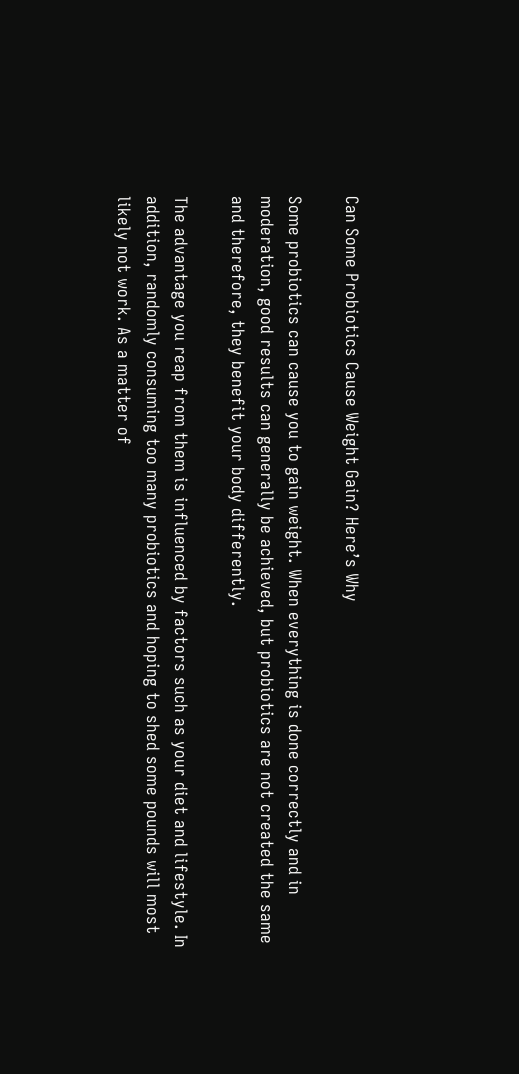Can Some Probiotics Cause Weight Gain? Here’s Why

Some probiotics can cause you to gain weight. When everything is done correctly and in moderation, good results can generally be achieved, but probiotics are not created the same and therefore, they benefit your body differently.

The advantage you reap from them is influenced by factors such as your diet and lifestyle. In addition, randomly consuming too many probiotics and hoping to shed some pounds will most likely not work. As a matter of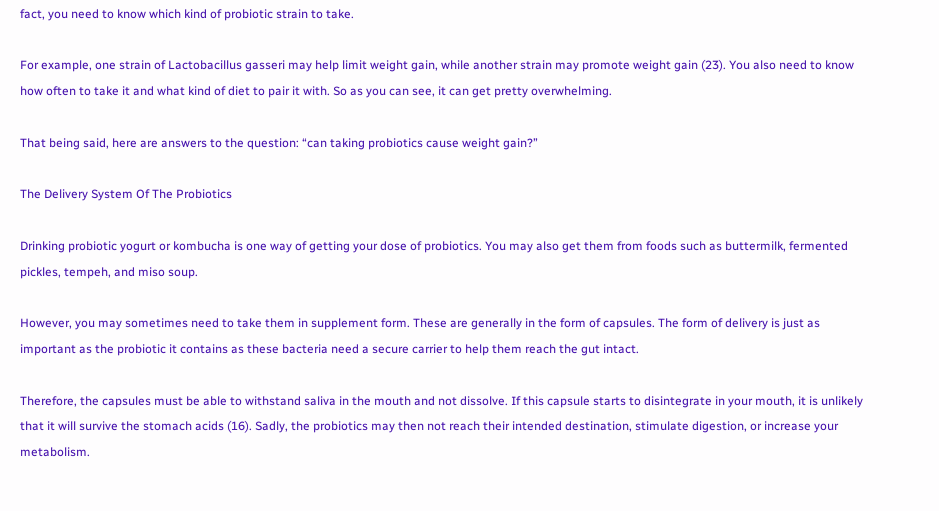fact, you need to know which kind of probiotic strain to take.

For example, one strain of Lactobacillus gasseri may help limit weight gain, while another strain may promote weight gain (23). You also need to know how often to take it and what kind of diet to pair it with. So as you can see, it can get pretty overwhelming.

That being said, here are answers to the question: “can taking probiotics cause weight gain?”

The Delivery System Of The Probiotics

Drinking probiotic yogurt or kombucha is one way of getting your dose of probiotics. You may also get them from foods such as buttermilk, fermented pickles, tempeh, and miso soup.

However, you may sometimes need to take them in supplement form. These are generally in the form of capsules. The form of delivery is just as important as the probiotic it contains as these bacteria need a secure carrier to help them reach the gut intact.

Therefore, the capsules must be able to withstand saliva in the mouth and not dissolve. If this capsule starts to disintegrate in your mouth, it is unlikely that it will survive the stomach acids (16). Sadly, the probiotics may then not reach their intended destination, stimulate digestion, or increase your metabolism.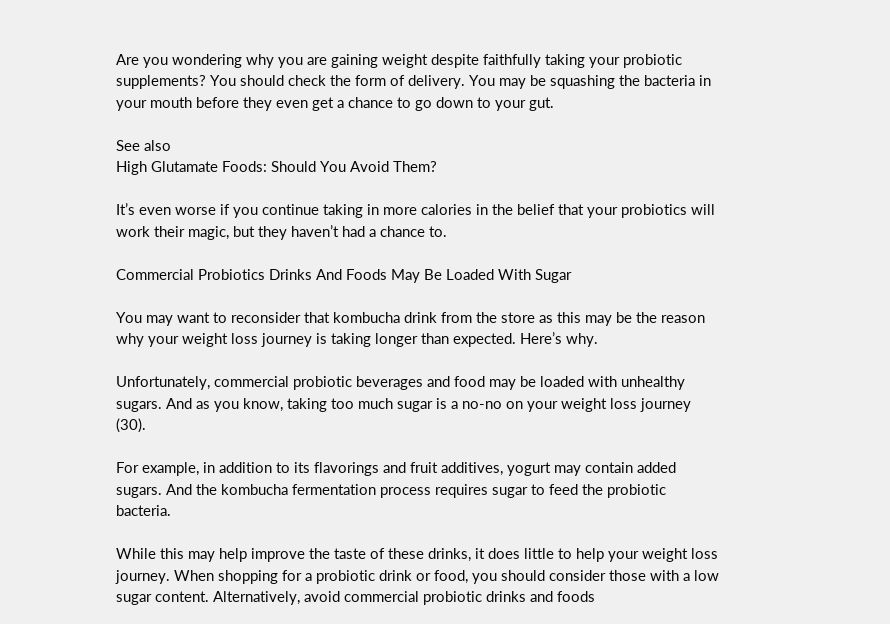Are you wondering why you are gaining weight despite faithfully taking your probiotic supplements? You should check the form of delivery. You may be squashing the bacteria in your mouth before they even get a chance to go down to your gut.

See also
High Glutamate Foods: Should You Avoid Them?

It’s even worse if you continue taking in more calories in the belief that your probiotics will work their magic, but they haven’t had a chance to.

Commercial Probiotics Drinks And Foods May Be Loaded With Sugar

You may want to reconsider that kombucha drink from the store as this may be the reason why your weight loss journey is taking longer than expected. Here’s why.

Unfortunately, commercial probiotic beverages and food may be loaded with unhealthy sugars. And as you know, taking too much sugar is a no-no on your weight loss journey (30).

For example, in addition to its flavorings and fruit additives, yogurt may contain added sugars. And the kombucha fermentation process requires sugar to feed the probiotic bacteria.

While this may help improve the taste of these drinks, it does little to help your weight loss journey. When shopping for a probiotic drink or food, you should consider those with a low sugar content. Alternatively, avoid commercial probiotic drinks and foods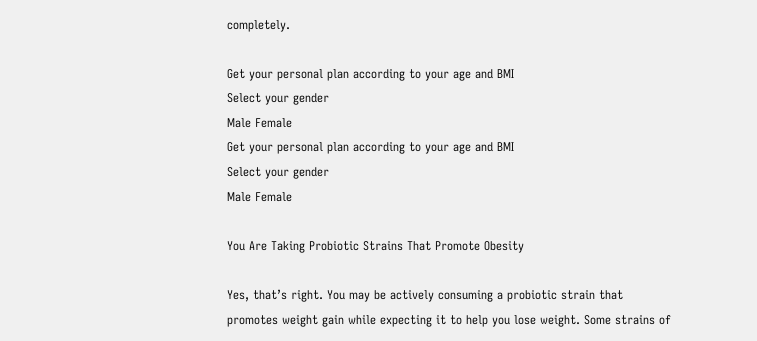completely.

Get your personal plan according to your age and BMI
Select your gender
Male Female
Get your personal plan according to your age and BMI
Select your gender
Male Female

You Are Taking Probiotic Strains That Promote Obesity

Yes, that’s right. You may be actively consuming a probiotic strain that promotes weight gain while expecting it to help you lose weight. Some strains of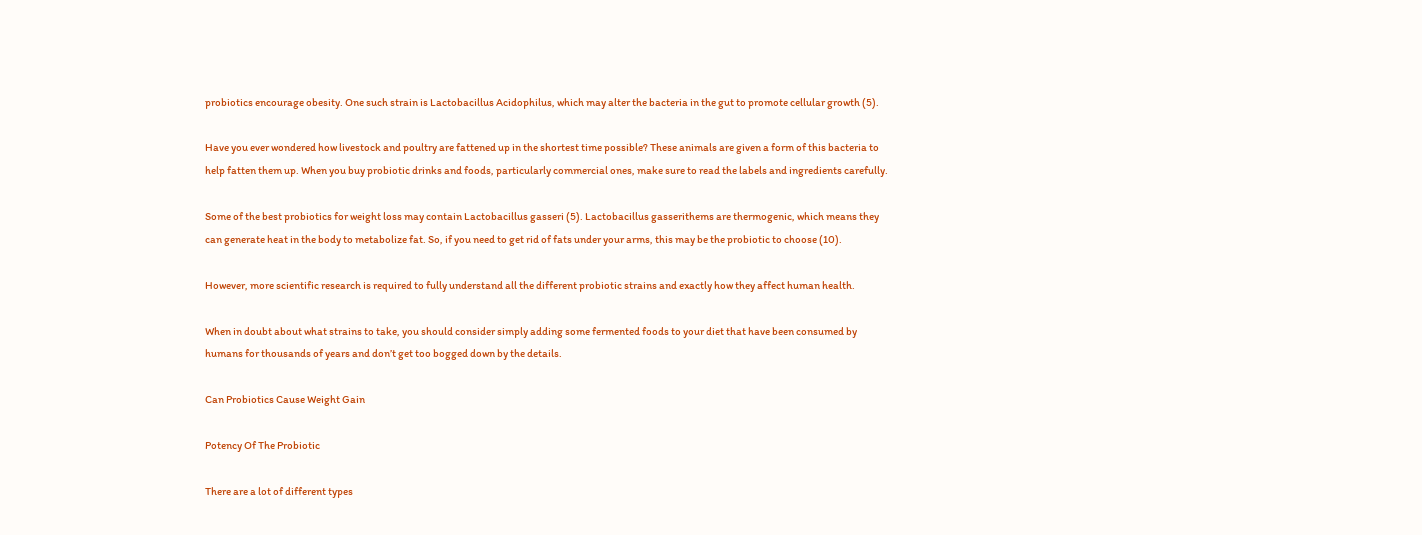probiotics encourage obesity. One such strain is Lactobacillus Acidophilus, which may alter the bacteria in the gut to promote cellular growth (5).

Have you ever wondered how livestock and poultry are fattened up in the shortest time possible? These animals are given a form of this bacteria to help fatten them up. When you buy probiotic drinks and foods, particularly commercial ones, make sure to read the labels and ingredients carefully.

Some of the best probiotics for weight loss may contain Lactobacillus gasseri (5). Lactobacillus gasserithems are thermogenic, which means they can generate heat in the body to metabolize fat. So, if you need to get rid of fats under your arms, this may be the probiotic to choose (10).

However, more scientific research is required to fully understand all the different probiotic strains and exactly how they affect human health.

When in doubt about what strains to take, you should consider simply adding some fermented foods to your diet that have been consumed by humans for thousands of years and don’t get too bogged down by the details.

Can Probiotics Cause Weight Gain

Potency Of The Probiotic

There are a lot of different types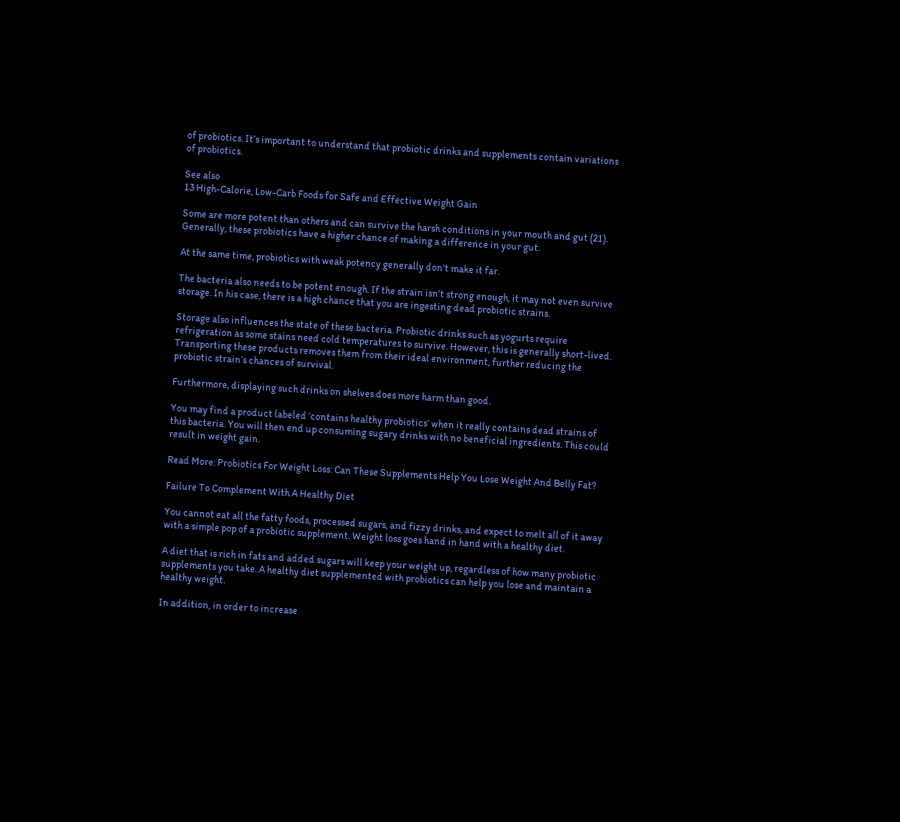of probiotics. It’s important to understand that probiotic drinks and supplements contain variations of probiotics.

See also
13 High-Calorie, Low-Carb Foods for Safe and Effective Weight Gain

Some are more potent than others and can survive the harsh conditions in your mouth and gut (21). Generally, these probiotics have a higher chance of making a difference in your gut.

At the same time, probiotics with weak potency generally don’t make it far.

The bacteria also needs to be potent enough. If the strain isn’t strong enough, it may not even survive storage. In his case, there is a high chance that you are ingesting dead probiotic strains.

Storage also influences the state of these bacteria. Probiotic drinks such as yogurts require refrigeration as some stains need cold temperatures to survive. However, this is generally short-lived. Transporting these products removes them from their ideal environment, further reducing the probiotic strain’s chances of survival.

Furthermore, displaying such drinks on shelves does more harm than good.

You may find a product labeled ‘contains healthy probiotics’ when it really contains dead strains of this bacteria. You will then end up consuming sugary drinks with no beneficial ingredients. This could result in weight gain.

Read More: Probiotics For Weight Loss: Can These Supplements Help You Lose Weight And Belly Fat?

Failure To Complement With A Healthy Diet

You cannot eat all the fatty foods, processed sugars, and fizzy drinks, and expect to melt all of it away with a simple pop of a probiotic supplement. Weight loss goes hand in hand with a healthy diet.

A diet that is rich in fats and added sugars will keep your weight up, regardless of how many probiotic supplements you take. A healthy diet supplemented with probiotics can help you lose and maintain a healthy weight.

In addition, in order to increase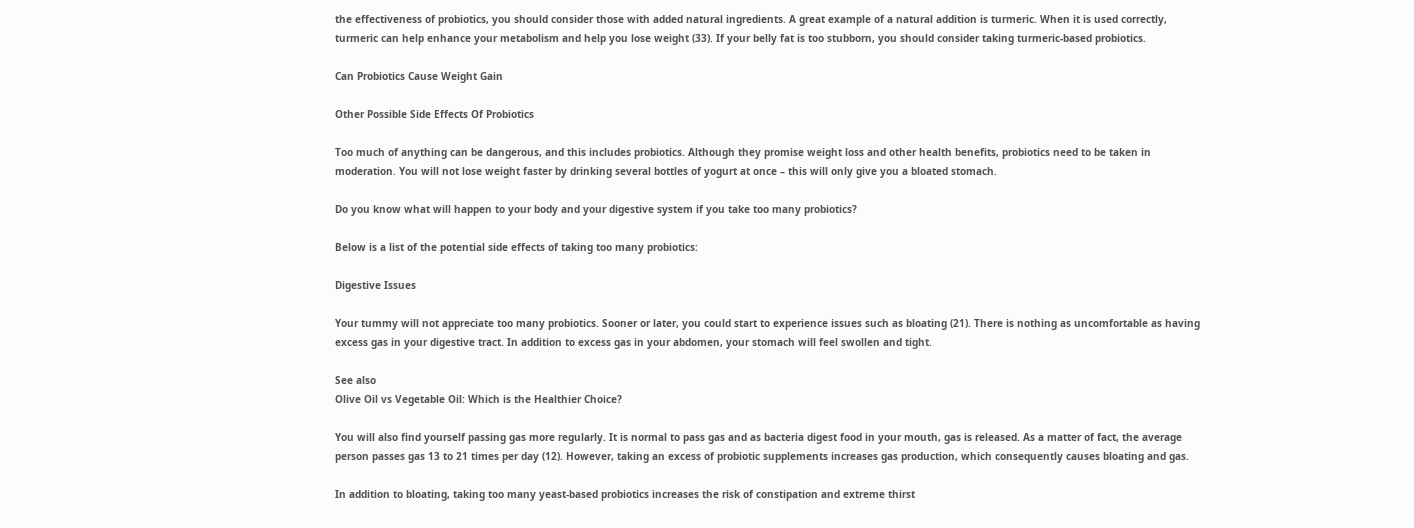the effectiveness of probiotics, you should consider those with added natural ingredients. A great example of a natural addition is turmeric. When it is used correctly, turmeric can help enhance your metabolism and help you lose weight (33). If your belly fat is too stubborn, you should consider taking turmeric-based probiotics.

Can Probiotics Cause Weight Gain

Other Possible Side Effects Of Probiotics

Too much of anything can be dangerous, and this includes probiotics. Although they promise weight loss and other health benefits, probiotics need to be taken in moderation. You will not lose weight faster by drinking several bottles of yogurt at once – this will only give you a bloated stomach.

Do you know what will happen to your body and your digestive system if you take too many probiotics?

Below is a list of the potential side effects of taking too many probiotics:

Digestive Issues

Your tummy will not appreciate too many probiotics. Sooner or later, you could start to experience issues such as bloating (21). There is nothing as uncomfortable as having excess gas in your digestive tract. In addition to excess gas in your abdomen, your stomach will feel swollen and tight.

See also
Olive Oil vs Vegetable Oil: Which is the Healthier Choice?

You will also find yourself passing gas more regularly. It is normal to pass gas and as bacteria digest food in your mouth, gas is released. As a matter of fact, the average person passes gas 13 to 21 times per day (12). However, taking an excess of probiotic supplements increases gas production, which consequently causes bloating and gas.

In addition to bloating, taking too many yeast-based probiotics increases the risk of constipation and extreme thirst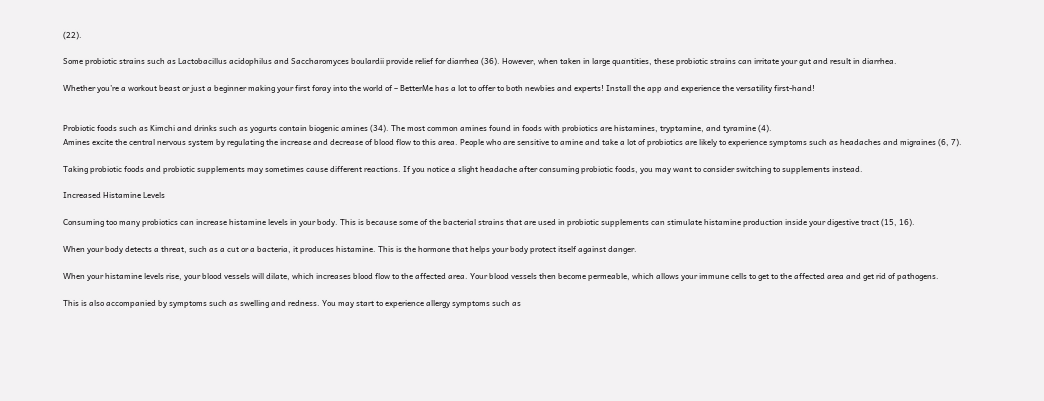(22).

Some probiotic strains such as Lactobacillus acidophilus and Saccharomyces boulardii provide relief for diarrhea (36). However, when taken in large quantities, these probiotic strains can irritate your gut and result in diarrhea.

Whether you’re a workout beast or just a beginner making your first foray into the world of – BetterMe has a lot to offer to both newbies and experts! Install the app and experience the versatility first-hand!


Probiotic foods such as Kimchi and drinks such as yogurts contain biogenic amines (34). The most common amines found in foods with probiotics are histamines, tryptamine, and tyramine (4).
Amines excite the central nervous system by regulating the increase and decrease of blood flow to this area. People who are sensitive to amine and take a lot of probiotics are likely to experience symptoms such as headaches and migraines (6, 7).

Taking probiotic foods and probiotic supplements may sometimes cause different reactions. If you notice a slight headache after consuming probiotic foods, you may want to consider switching to supplements instead.

Increased Histamine Levels

Consuming too many probiotics can increase histamine levels in your body. This is because some of the bacterial strains that are used in probiotic supplements can stimulate histamine production inside your digestive tract (15, 16).

When your body detects a threat, such as a cut or a bacteria, it produces histamine. This is the hormone that helps your body protect itself against danger.

When your histamine levels rise, your blood vessels will dilate, which increases blood flow to the affected area. Your blood vessels then become permeable, which allows your immune cells to get to the affected area and get rid of pathogens.

This is also accompanied by symptoms such as swelling and redness. You may start to experience allergy symptoms such as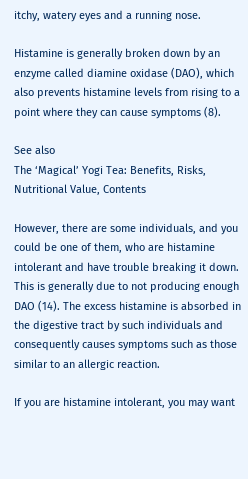itchy, watery eyes and a running nose.

Histamine is generally broken down by an enzyme called diamine oxidase (DAO), which also prevents histamine levels from rising to a point where they can cause symptoms (8).

See also
The ‘Magical’ Yogi Tea: Benefits, Risks, Nutritional Value, Contents

However, there are some individuals, and you could be one of them, who are histamine intolerant and have trouble breaking it down. This is generally due to not producing enough DAO (14). The excess histamine is absorbed in the digestive tract by such individuals and consequently causes symptoms such as those similar to an allergic reaction.

If you are histamine intolerant, you may want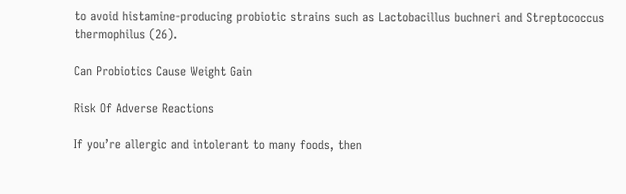to avoid histamine-producing probiotic strains such as Lactobacillus buchneri and Streptococcus thermophilus (26).

Can Probiotics Cause Weight Gain

Risk Of Adverse Reactions

If you’re allergic and intolerant to many foods, then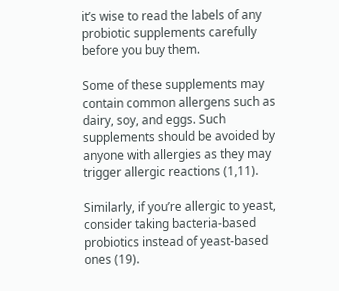it’s wise to read the labels of any probiotic supplements carefully before you buy them.

Some of these supplements may contain common allergens such as dairy, soy, and eggs. Such supplements should be avoided by anyone with allergies as they may trigger allergic reactions (1,11).

Similarly, if you’re allergic to yeast, consider taking bacteria-based probiotics instead of yeast-based ones (19).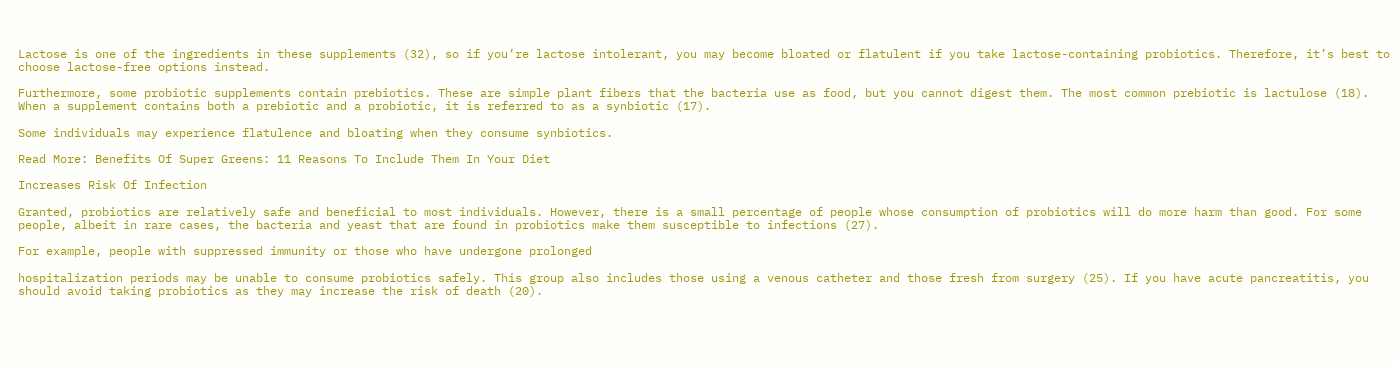Lactose is one of the ingredients in these supplements (32), so if you’re lactose intolerant, you may become bloated or flatulent if you take lactose-containing probiotics. Therefore, it’s best to choose lactose-free options instead.

Furthermore, some probiotic supplements contain prebiotics. These are simple plant fibers that the bacteria use as food, but you cannot digest them. The most common prebiotic is lactulose (18). When a supplement contains both a prebiotic and a probiotic, it is referred to as a synbiotic (17).

Some individuals may experience flatulence and bloating when they consume synbiotics.

Read More: Benefits Of Super Greens: 11 Reasons To Include Them In Your Diet

Increases Risk Of Infection

Granted, probiotics are relatively safe and beneficial to most individuals. However, there is a small percentage of people whose consumption of probiotics will do more harm than good. For some people, albeit in rare cases, the bacteria and yeast that are found in probiotics make them susceptible to infections (27).

For example, people with suppressed immunity or those who have undergone prolonged

hospitalization periods may be unable to consume probiotics safely. This group also includes those using a venous catheter and those fresh from surgery (25). If you have acute pancreatitis, you should avoid taking probiotics as they may increase the risk of death (20).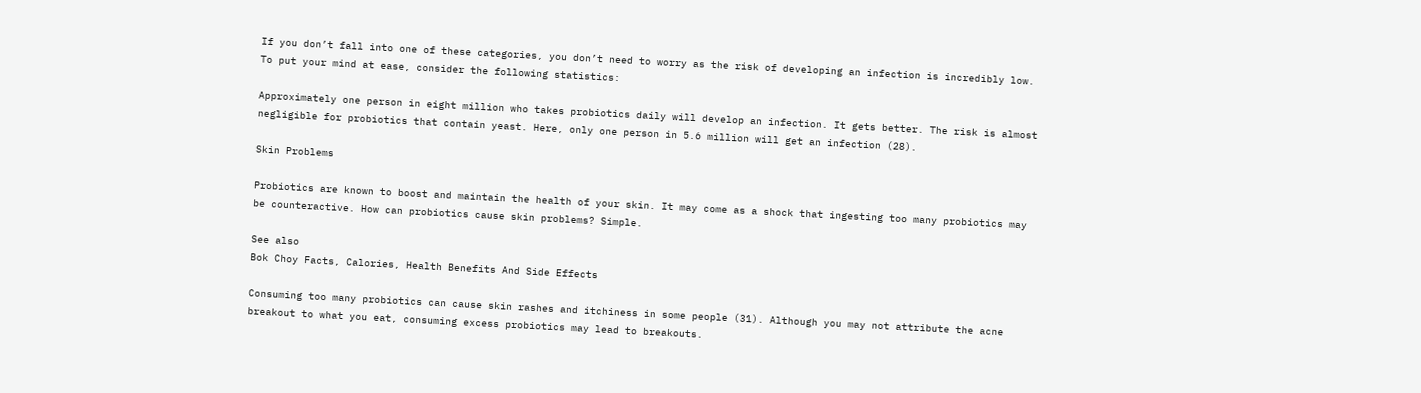If you don’t fall into one of these categories, you don’t need to worry as the risk of developing an infection is incredibly low. To put your mind at ease, consider the following statistics:

Approximately one person in eight million who takes probiotics daily will develop an infection. It gets better. The risk is almost negligible for probiotics that contain yeast. Here, only one person in 5.6 million will get an infection (28).

Skin Problems

Probiotics are known to boost and maintain the health of your skin. It may come as a shock that ingesting too many probiotics may be counteractive. How can probiotics cause skin problems? Simple.

See also
Bok Choy Facts, Calories, Health Benefits And Side Effects

Consuming too many probiotics can cause skin rashes and itchiness in some people (31). Although you may not attribute the acne breakout to what you eat, consuming excess probiotics may lead to breakouts.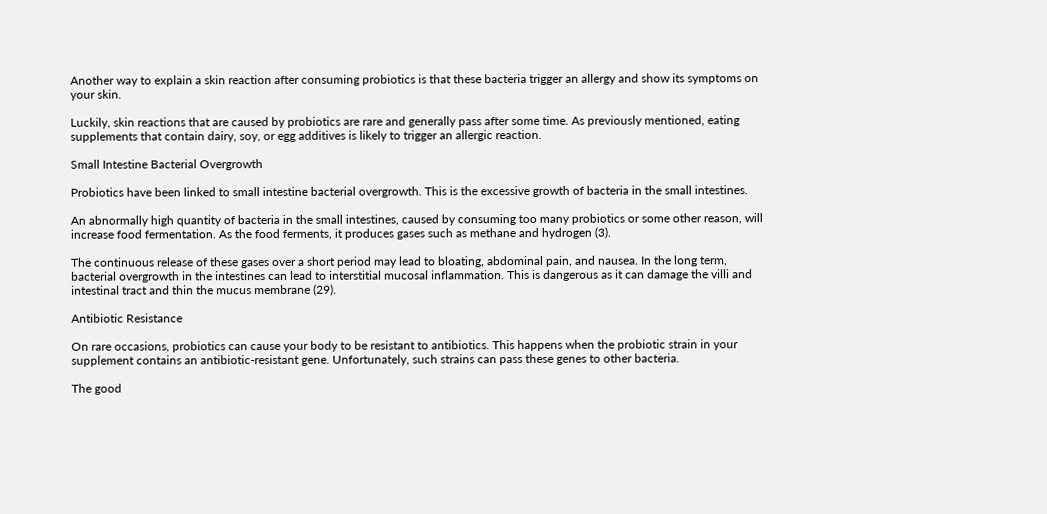Another way to explain a skin reaction after consuming probiotics is that these bacteria trigger an allergy and show its symptoms on your skin.

Luckily, skin reactions that are caused by probiotics are rare and generally pass after some time. As previously mentioned, eating supplements that contain dairy, soy, or egg additives is likely to trigger an allergic reaction.

Small Intestine Bacterial Overgrowth

Probiotics have been linked to small intestine bacterial overgrowth. This is the excessive growth of bacteria in the small intestines.

An abnormally high quantity of bacteria in the small intestines, caused by consuming too many probiotics or some other reason, will increase food fermentation. As the food ferments, it produces gases such as methane and hydrogen (3).

The continuous release of these gases over a short period may lead to bloating, abdominal pain, and nausea. In the long term, bacterial overgrowth in the intestines can lead to interstitial mucosal inflammation. This is dangerous as it can damage the villi and intestinal tract and thin the mucus membrane (29).

Antibiotic Resistance

On rare occasions, probiotics can cause your body to be resistant to antibiotics. This happens when the probiotic strain in your supplement contains an antibiotic-resistant gene. Unfortunately, such strains can pass these genes to other bacteria.

The good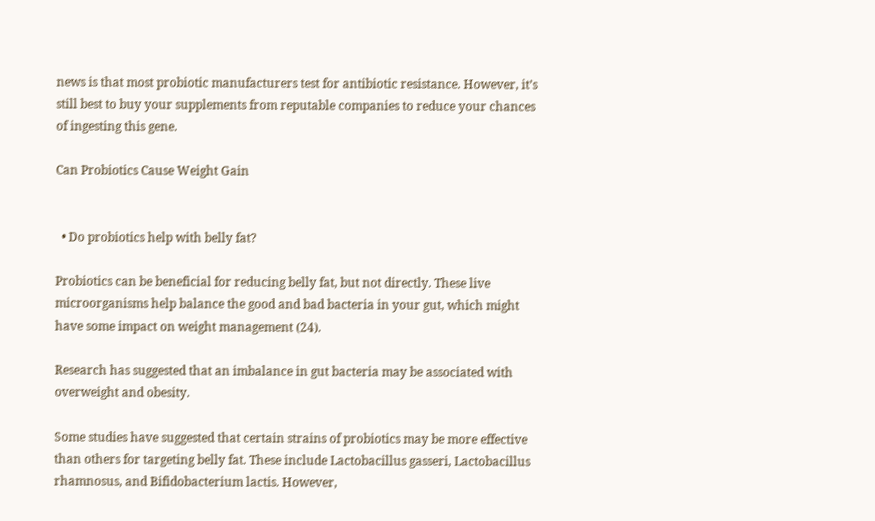news is that most probiotic manufacturers test for antibiotic resistance. However, it’s still best to buy your supplements from reputable companies to reduce your chances of ingesting this gene.

Can Probiotics Cause Weight Gain


  • Do probiotics help with belly fat?

Probiotics can be beneficial for reducing belly fat, but not directly. These live microorganisms help balance the good and bad bacteria in your gut, which might have some impact on weight management (24).

Research has suggested that an imbalance in gut bacteria may be associated with overweight and obesity.

Some studies have suggested that certain strains of probiotics may be more effective than others for targeting belly fat. These include Lactobacillus gasseri, Lactobacillus rhamnosus, and Bifidobacterium lactis. However,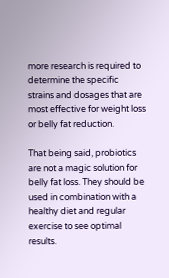more research is required to determine the specific strains and dosages that are most effective for weight loss or belly fat reduction.

That being said, probiotics are not a magic solution for belly fat loss. They should be used in combination with a healthy diet and regular exercise to see optimal results.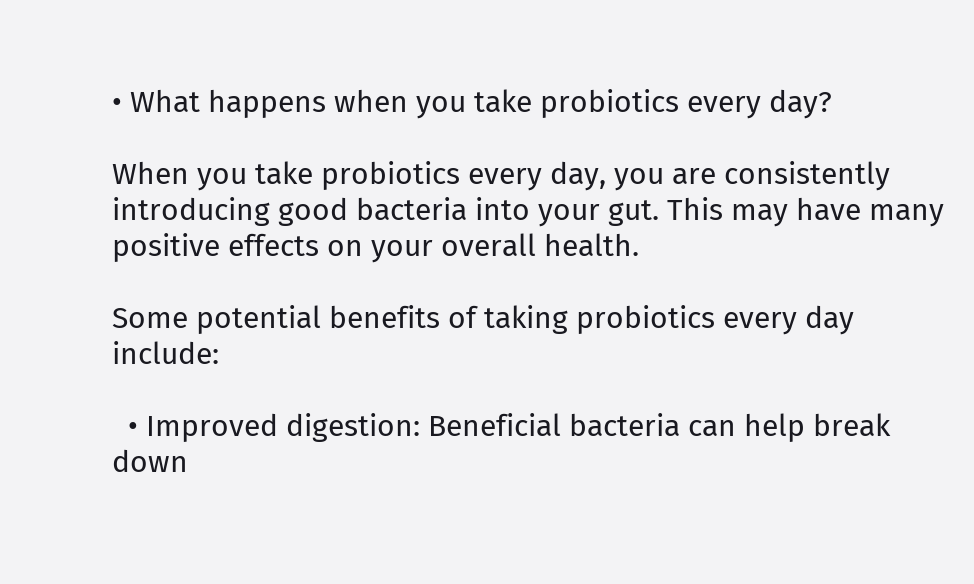• What happens when you take probiotics every day?

When you take probiotics every day, you are consistently introducing good bacteria into your gut. This may have many positive effects on your overall health.

Some potential benefits of taking probiotics every day include:

  • Improved digestion: Beneficial bacteria can help break down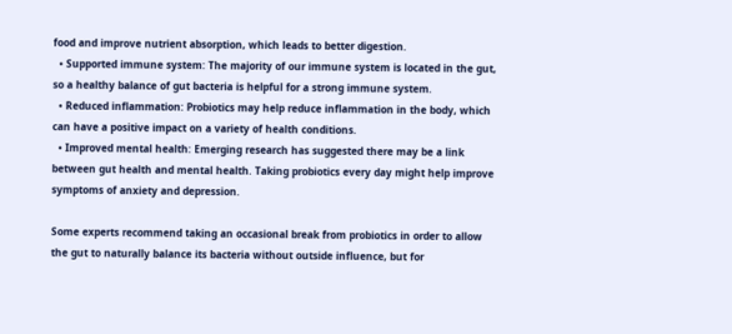food and improve nutrient absorption, which leads to better digestion.
  • Supported immune system: The majority of our immune system is located in the gut, so a healthy balance of gut bacteria is helpful for a strong immune system.
  • Reduced inflammation: Probiotics may help reduce inflammation in the body, which can have a positive impact on a variety of health conditions.
  • Improved mental health: Emerging research has suggested there may be a link between gut health and mental health. Taking probiotics every day might help improve symptoms of anxiety and depression.

Some experts recommend taking an occasional break from probiotics in order to allow the gut to naturally balance its bacteria without outside influence, but for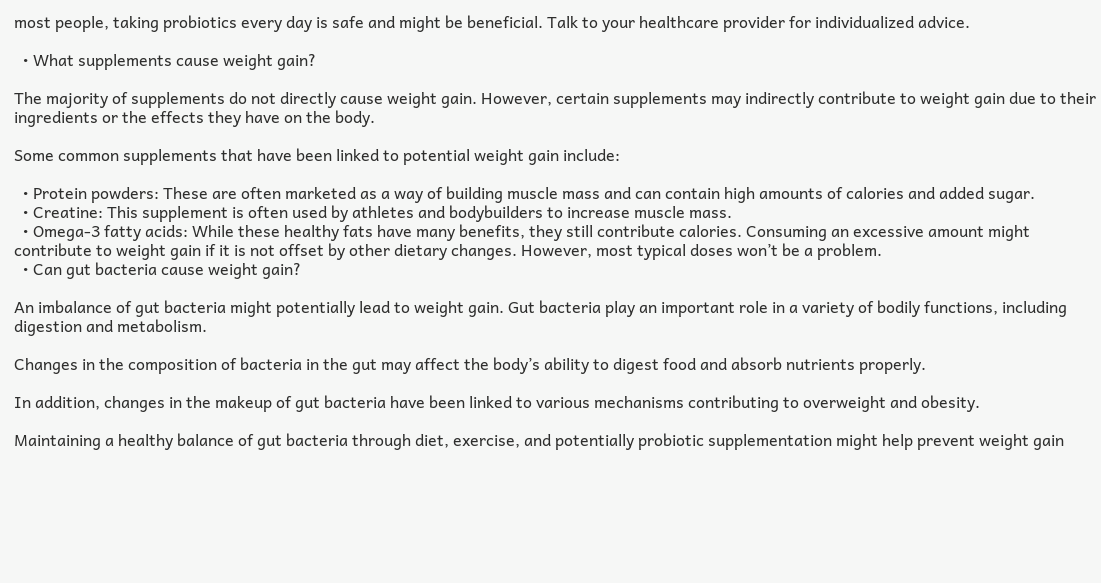most people, taking probiotics every day is safe and might be beneficial. Talk to your healthcare provider for individualized advice.

  • What supplements cause weight gain?

The majority of supplements do not directly cause weight gain. However, certain supplements may indirectly contribute to weight gain due to their ingredients or the effects they have on the body.

Some common supplements that have been linked to potential weight gain include:

  • Protein powders: These are often marketed as a way of building muscle mass and can contain high amounts of calories and added sugar.
  • Creatine: This supplement is often used by athletes and bodybuilders to increase muscle mass.
  • Omega-3 fatty acids: While these healthy fats have many benefits, they still contribute calories. Consuming an excessive amount might contribute to weight gain if it is not offset by other dietary changes. However, most typical doses won’t be a problem.
  • Can gut bacteria cause weight gain?

An imbalance of gut bacteria might potentially lead to weight gain. Gut bacteria play an important role in a variety of bodily functions, including digestion and metabolism.

Changes in the composition of bacteria in the gut may affect the body’s ability to digest food and absorb nutrients properly.

In addition, changes in the makeup of gut bacteria have been linked to various mechanisms contributing to overweight and obesity.

Maintaining a healthy balance of gut bacteria through diet, exercise, and potentially probiotic supplementation might help prevent weight gain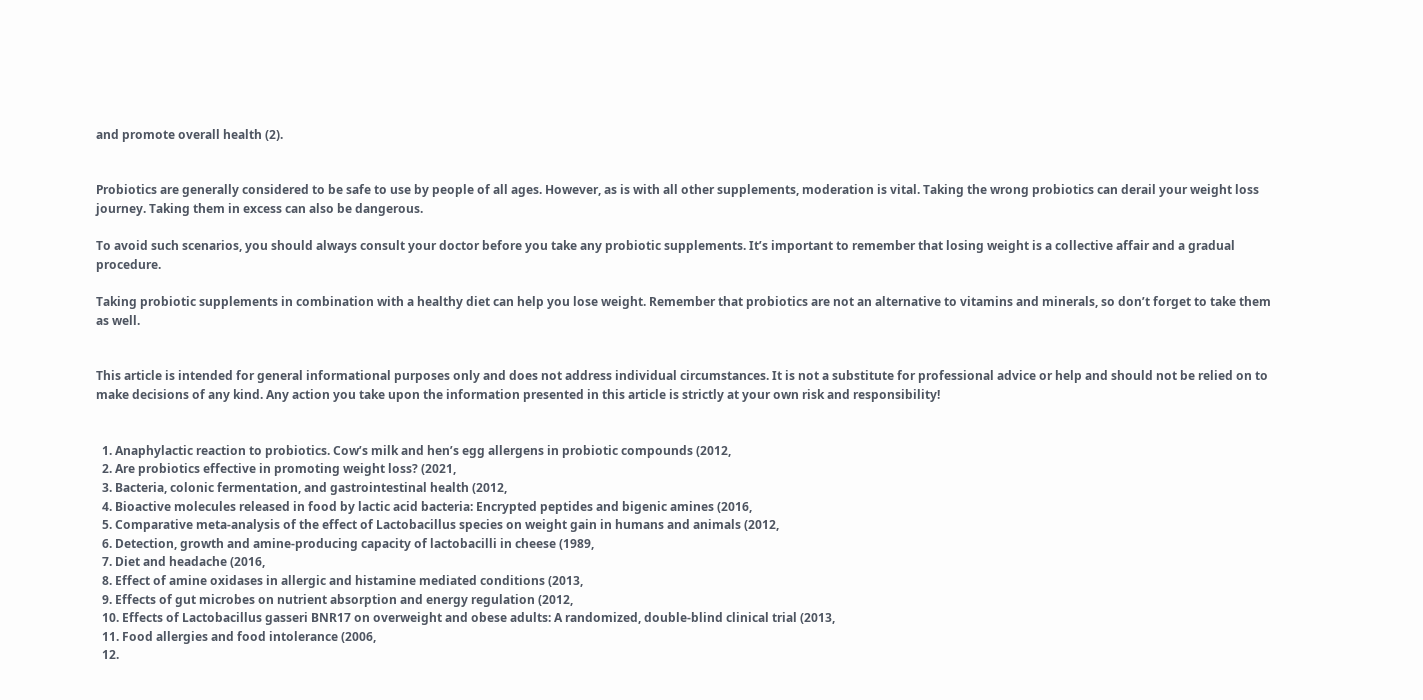and promote overall health (2).


Probiotics are generally considered to be safe to use by people of all ages. However, as is with all other supplements, moderation is vital. Taking the wrong probiotics can derail your weight loss journey. Taking them in excess can also be dangerous.

To avoid such scenarios, you should always consult your doctor before you take any probiotic supplements. It’s important to remember that losing weight is a collective affair and a gradual procedure.

Taking probiotic supplements in combination with a healthy diet can help you lose weight. Remember that probiotics are not an alternative to vitamins and minerals, so don’t forget to take them as well.


This article is intended for general informational purposes only and does not address individual circumstances. It is not a substitute for professional advice or help and should not be relied on to make decisions of any kind. Any action you take upon the information presented in this article is strictly at your own risk and responsibility!


  1. Anaphylactic reaction to probiotics. Cow’s milk and hen’s egg allergens in probiotic compounds (2012,
  2. Are probiotics effective in promoting weight loss? (2021,
  3. Bacteria, colonic fermentation, and gastrointestinal health (2012,
  4. Bioactive molecules released in food by lactic acid bacteria: Encrypted peptides and bigenic amines (2016,
  5. Comparative meta-analysis of the effect of Lactobacillus species on weight gain in humans and animals (2012,
  6. Detection, growth and amine-producing capacity of lactobacilli in cheese (1989,
  7. Diet and headache (2016,
  8. Effect of amine oxidases in allergic and histamine mediated conditions (2013,
  9. Effects of gut microbes on nutrient absorption and energy regulation (2012,
  10. Effects of Lactobacillus gasseri BNR17 on overweight and obese adults: A randomized, double-blind clinical trial (2013,
  11. Food allergies and food intolerance (2006,
  12.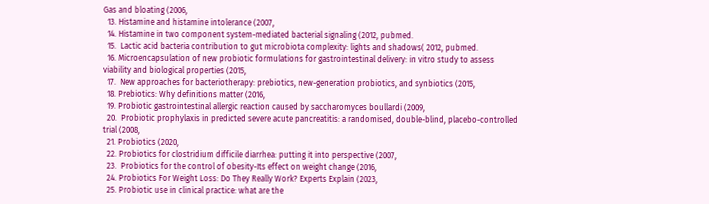Gas and bloating (2006,
  13. Histamine and histamine intolerance (2007,
  14. Histamine in two component system-mediated bacterial signaling (2012, pubmed.
  15.  Lactic acid bacteria contribution to gut microbiota complexity: lights and shadows( 2012, pubmed.
  16. Microencapsulation of new probiotic formulations for gastrointestinal delivery: in vitro study to assess viability and biological properties (2015,
  17.  New approaches for bacteriotherapy: prebiotics, new-generation probiotics, and synbiotics (2015,
  18. Prebiotics: Why definitions matter (2016,
  19. Probiotic gastrointestinal allergic reaction caused by saccharomyces boullardi (2009,
  20.  Probiotic prophylaxis in predicted severe acute pancreatitis: a randomised, double-blind, placebo-controlled trial (2008,
  21. Probiotics (2020,
  22. Probiotics for clostridium difficile diarrhea: putting it into perspective (2007,
  23.  Probiotics for the control of obesity-Its effect on weight change (2016,
  24. Probiotics For Weight Loss: Do They Really Work? Experts Explain (2023,
  25. Probiotic use in clinical practice: what are the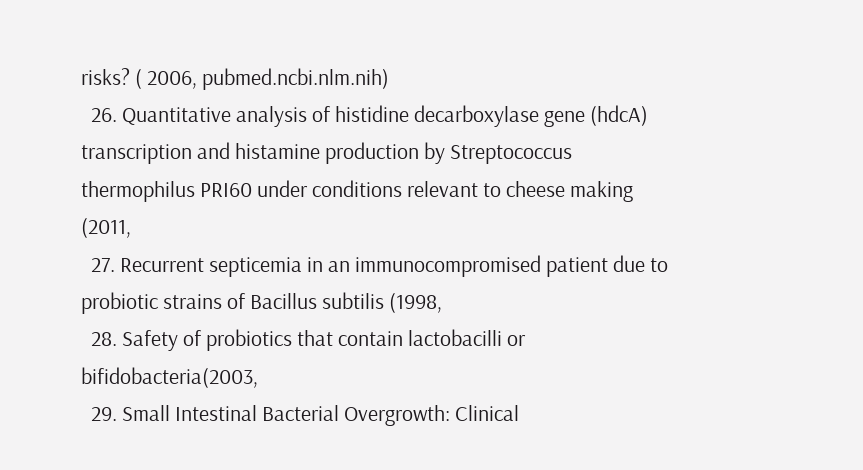risks? ( 2006, pubmed.ncbi.nlm.nih)
  26. Quantitative analysis of histidine decarboxylase gene (hdcA) transcription and histamine production by Streptococcus thermophilus PRI60 under conditions relevant to cheese making (2011,
  27. Recurrent septicemia in an immunocompromised patient due to probiotic strains of Bacillus subtilis (1998,
  28. Safety of probiotics that contain lactobacilli or bifidobacteria(2003,
  29. Small Intestinal Bacterial Overgrowth: Clinical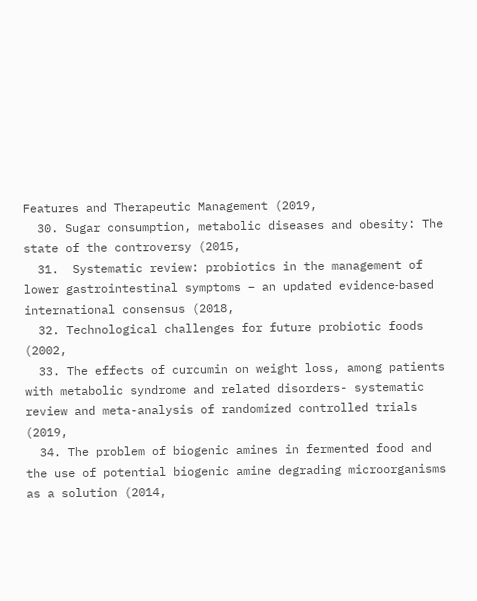Features and Therapeutic Management (2019,
  30. Sugar consumption, metabolic diseases and obesity: The state of the controversy (2015,
  31.  Systematic review: probiotics in the management of lower gastrointestinal symptoms – an updated evidence‐based international consensus (2018,
  32. Technological challenges for future probiotic foods (2002,
  33. The effects of curcumin on weight loss, among patients with metabolic syndrome and related disorders- systematic review and meta-analysis of randomized controlled trials (2019,
  34. The problem of biogenic amines in fermented food and the use of potential biogenic amine degrading microorganisms as a solution (2014,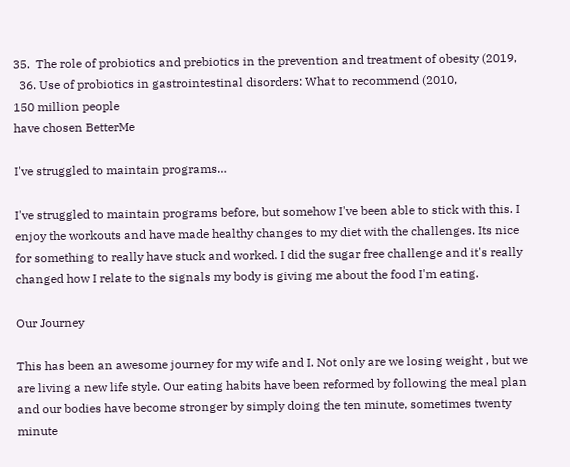35.  The role of probiotics and prebiotics in the prevention and treatment of obesity (2019,
  36. Use of probiotics in gastrointestinal disorders: What to recommend (2010,
150 million people
have chosen BetterMe

I've struggled to maintain programs…

I've struggled to maintain programs before, but somehow I've been able to stick with this. I enjoy the workouts and have made healthy changes to my diet with the challenges. Its nice for something to really have stuck and worked. I did the sugar free challenge and it's really changed how I relate to the signals my body is giving me about the food I'm eating.

Our Journey

This has been an awesome journey for my wife and I. Not only are we losing weight , but we are living a new life style. Our eating habits have been reformed by following the meal plan and our bodies have become stronger by simply doing the ten minute, sometimes twenty minute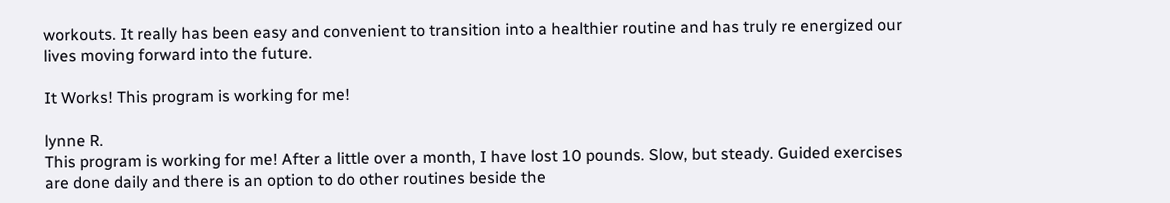workouts. It really has been easy and convenient to transition into a healthier routine and has truly re energized our lives moving forward into the future.

It Works! This program is working for me!

lynne R.
This program is working for me! After a little over a month, I have lost 10 pounds. Slow, but steady. Guided exercises are done daily and there is an option to do other routines beside the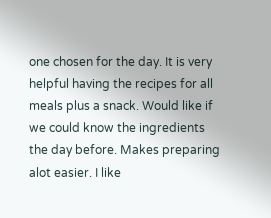one chosen for the day. It is very helpful having the recipes for all meals plus a snack. Would like if we could know the ingredients the day before. Makes preparing alot easier. I like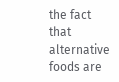the fact that alternative foods are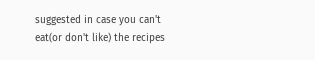suggested in case you can't eat(or don't like) the recipes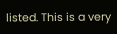listed. This is a very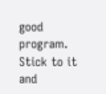good program. Stick to it and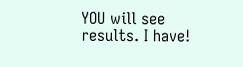YOU will see results. I have!